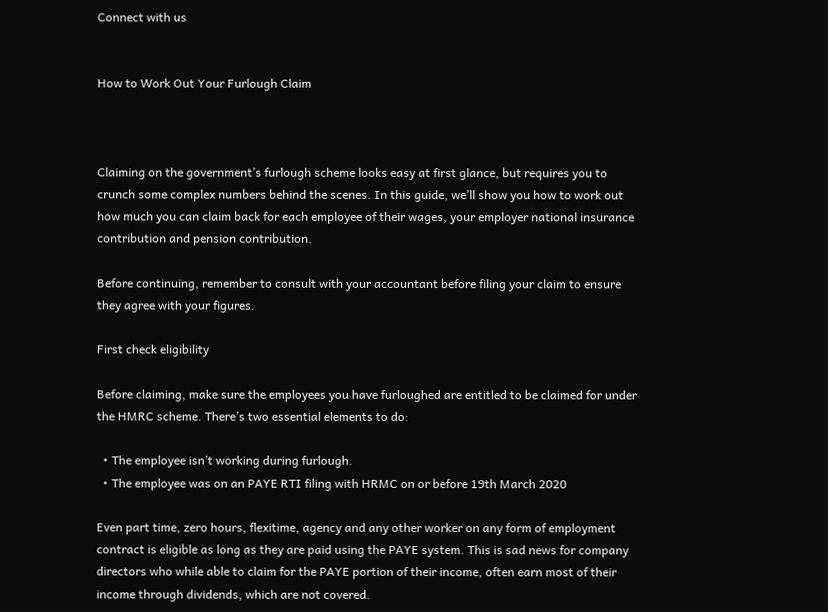Connect with us


How to Work Out Your Furlough Claim



Claiming on the government’s furlough scheme looks easy at first glance, but requires you to crunch some complex numbers behind the scenes. In this guide, we’ll show you how to work out how much you can claim back for each employee of their wages, your employer national insurance contribution and pension contribution.

Before continuing, remember to consult with your accountant before filing your claim to ensure they agree with your figures.

First check eligibility

Before claiming, make sure the employees you have furloughed are entitled to be claimed for under the HMRC scheme. There’s two essential elements to do:

  • The employee isn’t working during furlough.
  • The employee was on an PAYE RTI filing with HRMC on or before 19th March 2020

Even part time, zero hours, flexitime, agency and any other worker on any form of employment contract is eligible as long as they are paid using the PAYE system. This is sad news for company directors who while able to claim for the PAYE portion of their income, often earn most of their income through dividends, which are not covered.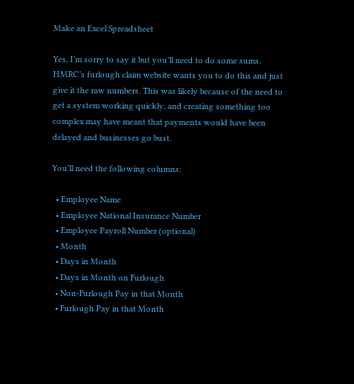Make an Excel Spreadsheet

Yes, I’m sorry to say it but you’ll need to do some sums. HMRC’s furlough claim website wants you to do this and just give it the raw numbers. This was likely because of the need to get a system working quickly, and creating something too complex may have meant that payments would have been delayed and businesses go bust.

You’ll need the following columns:

  • Employee Name
  • Employee National Insurance Number
  • Employee Payroll Number (optional)
  • Month
  • Days in Month
  • Days in Month on Furlough
  • Non-Furlough Pay in that Month
  • Furlough Pay in that Month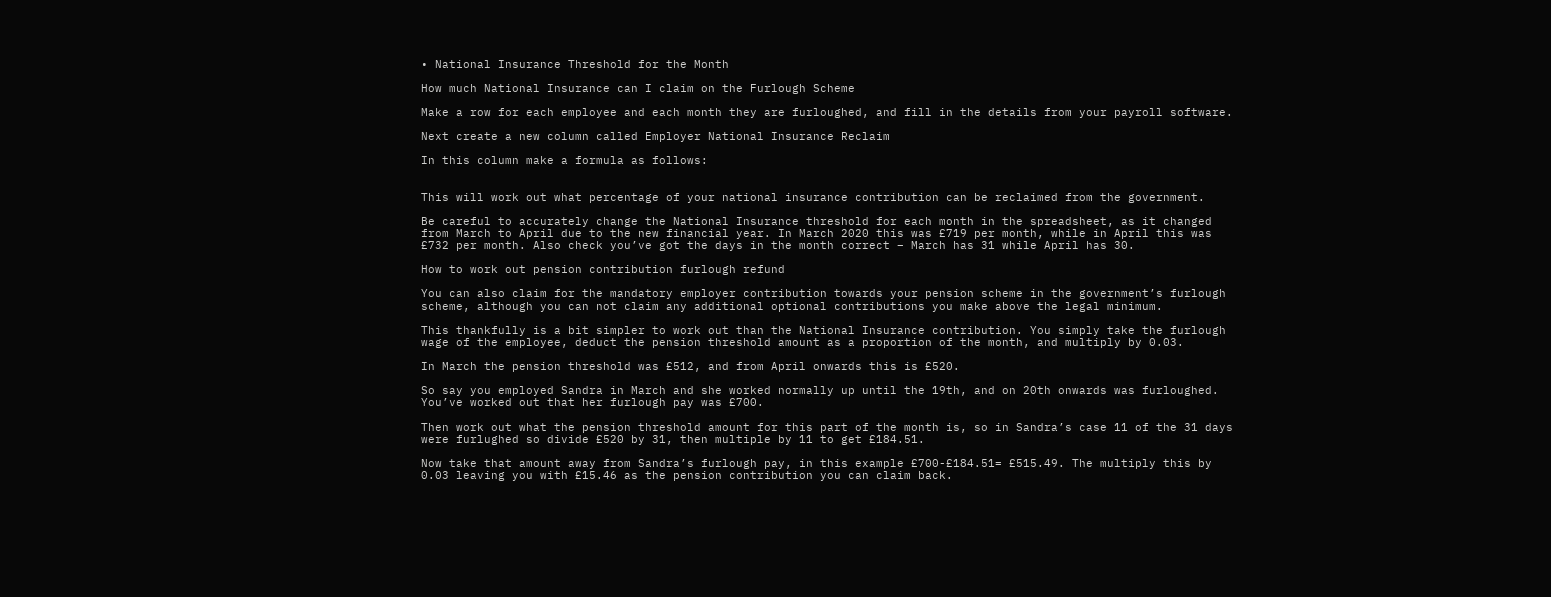• National Insurance Threshold for the Month

How much National Insurance can I claim on the Furlough Scheme

Make a row for each employee and each month they are furloughed, and fill in the details from your payroll software.

Next create a new column called Employer National Insurance Reclaim

In this column make a formula as follows:


This will work out what percentage of your national insurance contribution can be reclaimed from the government.

Be careful to accurately change the National Insurance threshold for each month in the spreadsheet, as it changed from March to April due to the new financial year. In March 2020 this was £719 per month, while in April this was £732 per month. Also check you’ve got the days in the month correct – March has 31 while April has 30.

How to work out pension contribution furlough refund

You can also claim for the mandatory employer contribution towards your pension scheme in the government’s furlough scheme, although you can not claim any additional optional contributions you make above the legal minimum.

This thankfully is a bit simpler to work out than the National Insurance contribution. You simply take the furlough wage of the employee, deduct the pension threshold amount as a proportion of the month, and multiply by 0.03.

In March the pension threshold was £512, and from April onwards this is £520.

So say you employed Sandra in March and she worked normally up until the 19th, and on 20th onwards was furloughed. You’ve worked out that her furlough pay was £700.

Then work out what the pension threshold amount for this part of the month is, so in Sandra’s case 11 of the 31 days were furlughed so divide £520 by 31, then multiple by 11 to get £184.51.

Now take that amount away from Sandra’s furlough pay, in this example £700-£184.51= £515.49. The multiply this by 0.03 leaving you with £15.46 as the pension contribution you can claim back.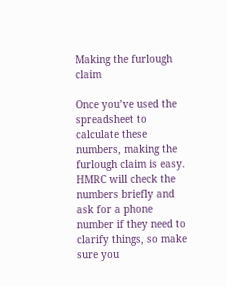Making the furlough claim

Once you’ve used the spreadsheet to calculate these numbers, making the furlough claim is easy. HMRC will check the numbers briefly and ask for a phone number if they need to clarify things, so make sure you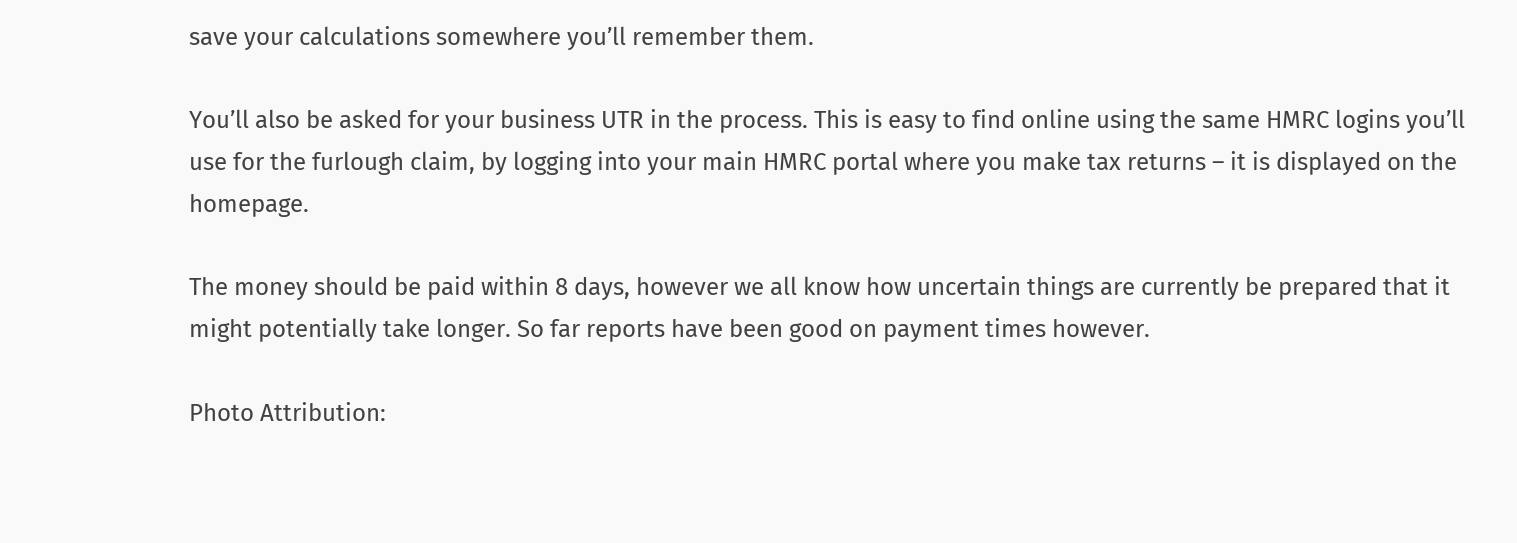save your calculations somewhere you’ll remember them.

You’ll also be asked for your business UTR in the process. This is easy to find online using the same HMRC logins you’ll use for the furlough claim, by logging into your main HMRC portal where you make tax returns – it is displayed on the homepage.

The money should be paid within 8 days, however we all know how uncertain things are currently be prepared that it might potentially take longer. So far reports have been good on payment times however.

Photo Attribution: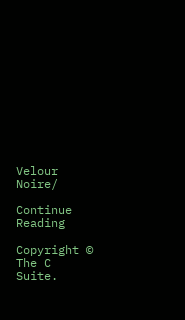Velour Noire/

Continue Reading

Copyright © The C Suite.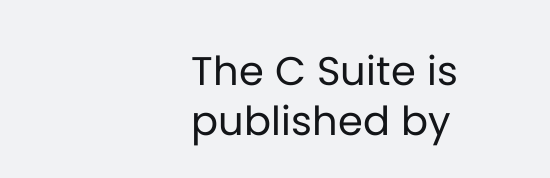The C Suite is published by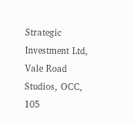Strategic Investment Ltd, Vale Road Studios, OCC, 105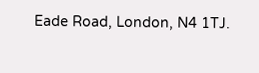Eade Road, London, N4 1TJ.